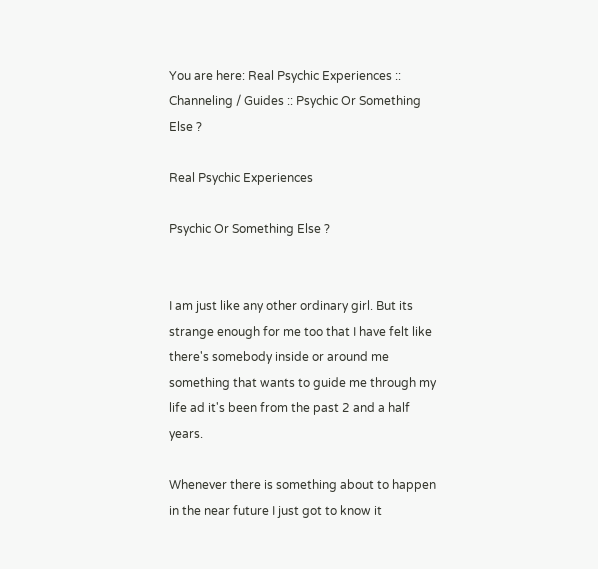You are here: Real Psychic Experiences :: Channeling / Guides :: Psychic Or Something Else ?

Real Psychic Experiences

Psychic Or Something Else ?


I am just like any other ordinary girl. But its strange enough for me too that I have felt like there's somebody inside or around me something that wants to guide me through my life ad it's been from the past 2 and a half years.

Whenever there is something about to happen in the near future I just got to know it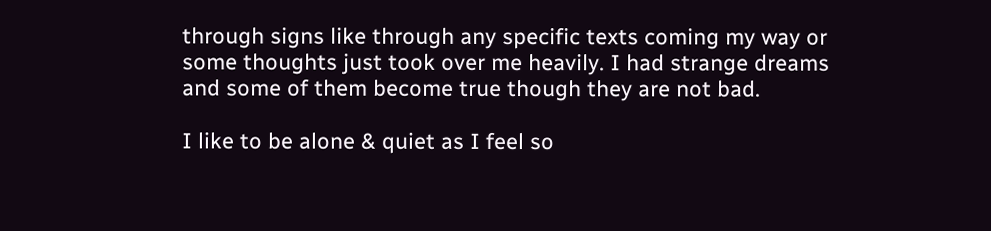through signs like through any specific texts coming my way or some thoughts just took over me heavily. I had strange dreams and some of them become true though they are not bad.

I like to be alone & quiet as I feel so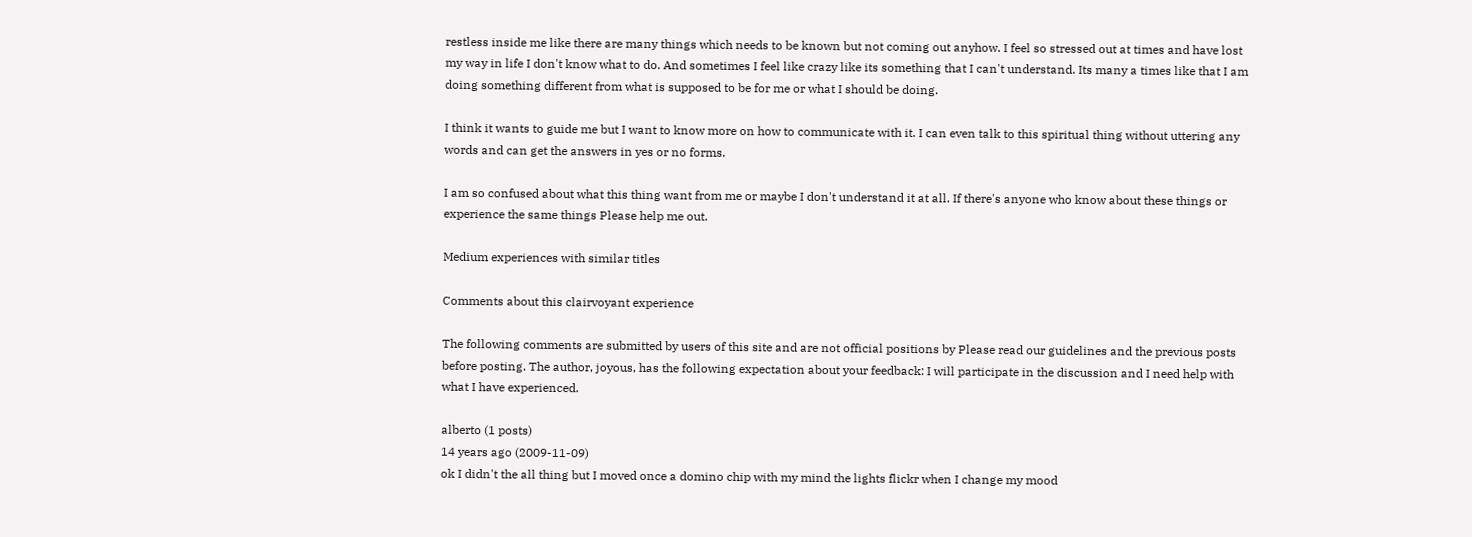restless inside me like there are many things which needs to be known but not coming out anyhow. I feel so stressed out at times and have lost my way in life I don't know what to do. And sometimes I feel like crazy like its something that I can't understand. Its many a times like that I am doing something different from what is supposed to be for me or what I should be doing.

I think it wants to guide me but I want to know more on how to communicate with it. I can even talk to this spiritual thing without uttering any words and can get the answers in yes or no forms.

I am so confused about what this thing want from me or maybe I don't understand it at all. If there's anyone who know about these things or experience the same things Please help me out.

Medium experiences with similar titles

Comments about this clairvoyant experience

The following comments are submitted by users of this site and are not official positions by Please read our guidelines and the previous posts before posting. The author, joyous, has the following expectation about your feedback: I will participate in the discussion and I need help with what I have experienced.

alberto (1 posts)
14 years ago (2009-11-09)
ok I didn't the all thing but I moved once a domino chip with my mind the lights flickr when I change my mood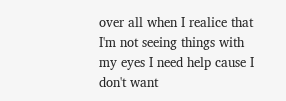over all when I realice that I'm not seeing things with my eyes I need help cause I don't want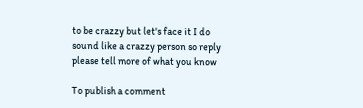to be crazzy but let's face it I do sound like a crazzy person so reply please tell more of what you know

To publish a comment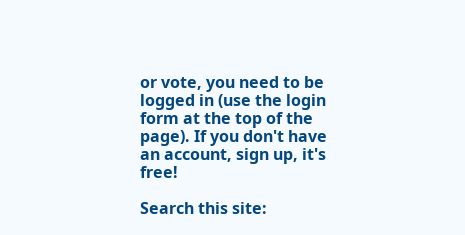or vote, you need to be logged in (use the login form at the top of the page). If you don't have an account, sign up, it's free!

Search this site: